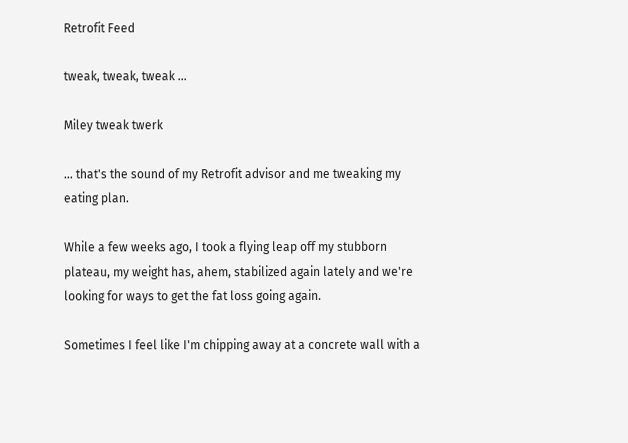Retrofit Feed

tweak, tweak, tweak ...

Miley tweak twerk

... that's the sound of my Retrofit advisor and me tweaking my eating plan.

While a few weeks ago, I took a flying leap off my stubborn plateau, my weight has, ahem, stabilized again lately and we're looking for ways to get the fat loss going again.

Sometimes I feel like I'm chipping away at a concrete wall with a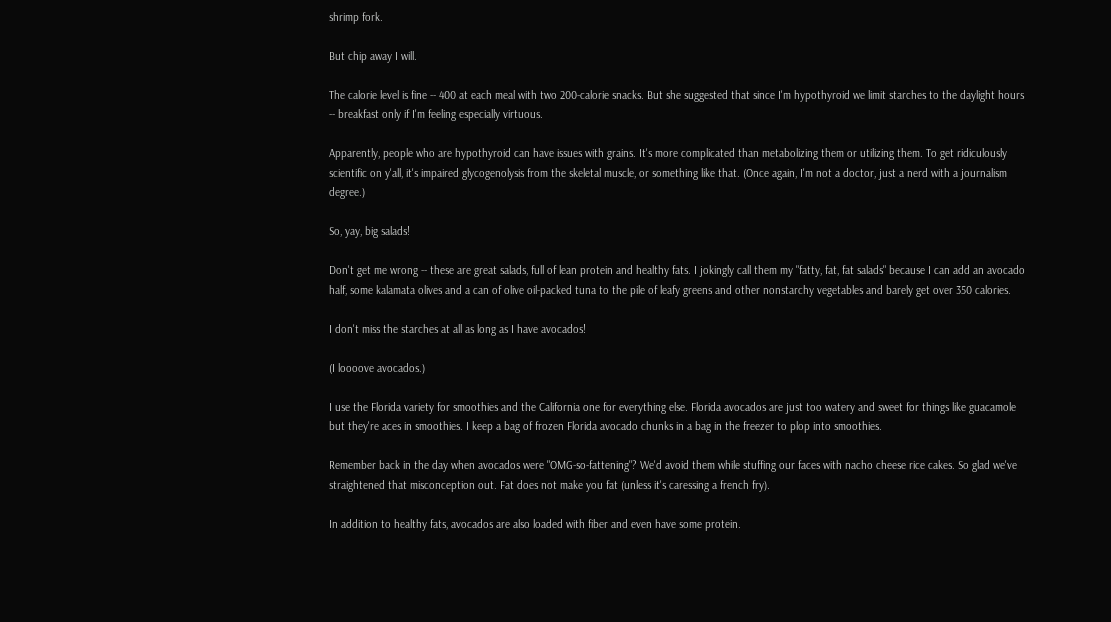shrimp fork.

But chip away I will.

The calorie level is fine -- 400 at each meal with two 200-calorie snacks. But she suggested that since I'm hypothyroid we limit starches to the daylight hours -- breakfast only if I'm feeling especially virtuous.

Apparently, people who are hypothyroid can have issues with grains. It's more complicated than metabolizing them or utilizing them. To get ridiculously scientific on y'all, it's impaired glycogenolysis from the skeletal muscle, or something like that. (Once again, I'm not a doctor, just a nerd with a journalism degree.)

So, yay, big salads!

Don't get me wrong -- these are great salads, full of lean protein and healthy fats. I jokingly call them my "fatty, fat, fat salads" because I can add an avocado half, some kalamata olives and a can of olive oil-packed tuna to the pile of leafy greens and other nonstarchy vegetables and barely get over 350 calories.

I don't miss the starches at all as long as I have avocados!

(I loooove avocados.)

I use the Florida variety for smoothies and the California one for everything else. Florida avocados are just too watery and sweet for things like guacamole but they're aces in smoothies. I keep a bag of frozen Florida avocado chunks in a bag in the freezer to plop into smoothies.

Remember back in the day when avocados were "OMG-so-fattening"? We'd avoid them while stuffing our faces with nacho cheese rice cakes. So glad we've straightened that misconception out. Fat does not make you fat (unless it's caressing a french fry).

In addition to healthy fats, avocados are also loaded with fiber and even have some protein.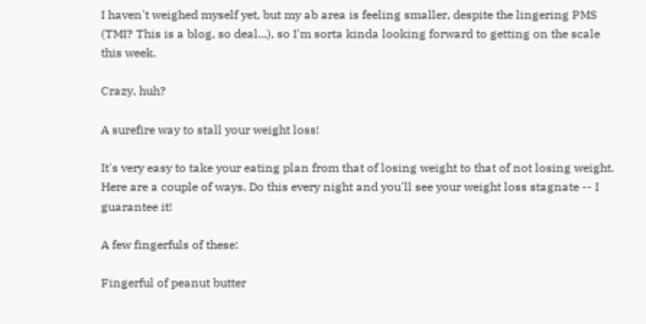I haven't weighed myself yet, but my ab area is feeling smaller, despite the lingering PMS (TMI? This is a blog, so deal...), so I'm sorta kinda looking forward to getting on the scale this week.

Crazy, huh?

A surefire way to stall your weight loss!

It's very easy to take your eating plan from that of losing weight to that of not losing weight. Here are a couple of ways. Do this every night and you'll see your weight loss stagnate -- I guarantee it!

A few fingerfuls of these:

Fingerful of peanut butter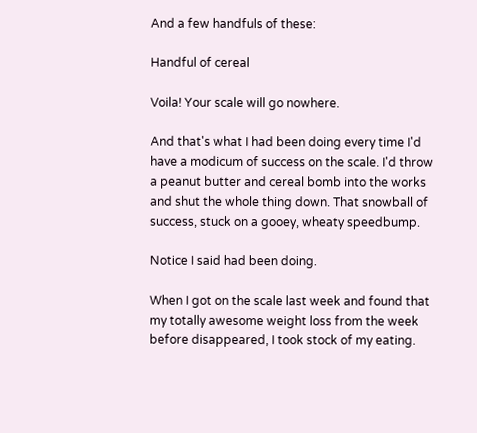And a few handfuls of these:

Handful of cereal

Voila! Your scale will go nowhere.

And that's what I had been doing every time I'd have a modicum of success on the scale. I'd throw a peanut butter and cereal bomb into the works and shut the whole thing down. That snowball of success, stuck on a gooey, wheaty speedbump.

Notice I said had been doing.

When I got on the scale last week and found that my totally awesome weight loss from the week before disappeared, I took stock of my eating.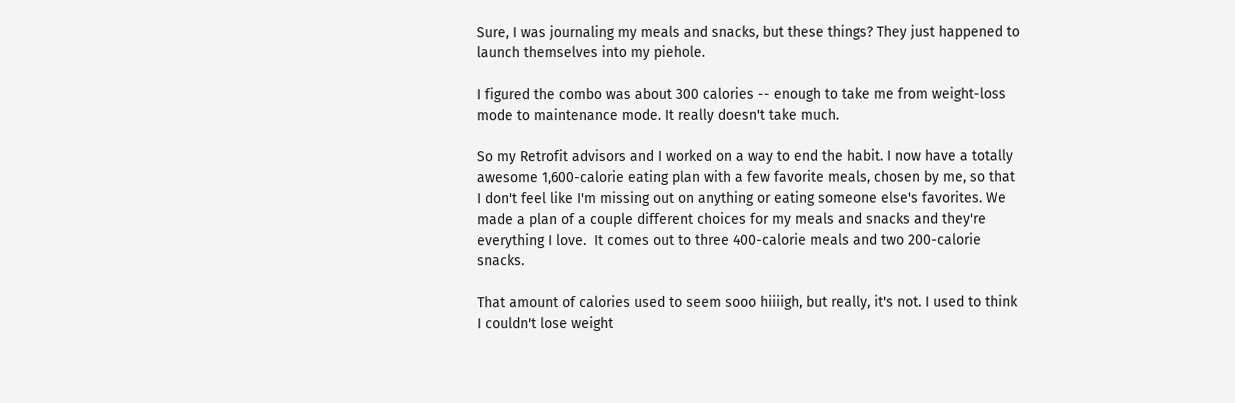Sure, I was journaling my meals and snacks, but these things? They just happened to launch themselves into my piehole.

I figured the combo was about 300 calories -- enough to take me from weight-loss mode to maintenance mode. It really doesn't take much.

So my Retrofit advisors and I worked on a way to end the habit. I now have a totally awesome 1,600-calorie eating plan with a few favorite meals, chosen by me, so that I don't feel like I'm missing out on anything or eating someone else's favorites. We made a plan of a couple different choices for my meals and snacks and they're everything I love.  It comes out to three 400-calorie meals and two 200-calorie snacks.

That amount of calories used to seem sooo hiiiigh, but really, it's not. I used to think I couldn't lose weight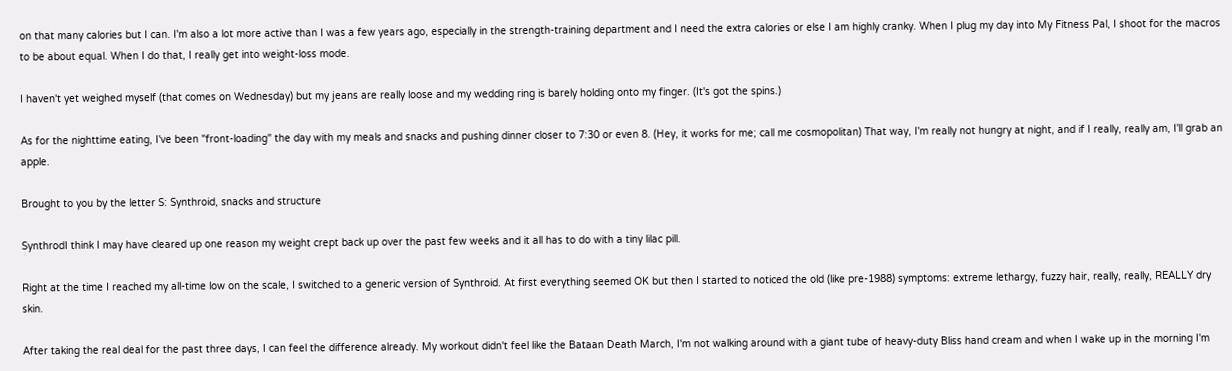on that many calories but I can. I'm also a lot more active than I was a few years ago, especially in the strength-training department and I need the extra calories or else I am highly cranky. When I plug my day into My Fitness Pal, I shoot for the macros to be about equal. When I do that, I really get into weight-loss mode.

I haven't yet weighed myself (that comes on Wednesday) but my jeans are really loose and my wedding ring is barely holding onto my finger. (It's got the spins.)

As for the nighttime eating, I've been "front-loading" the day with my meals and snacks and pushing dinner closer to 7:30 or even 8. (Hey, it works for me; call me cosmopolitan) That way, I'm really not hungry at night, and if I really, really am, I'll grab an apple.

Brought to you by the letter S: Synthroid, snacks and structure

SynthrodI think I may have cleared up one reason my weight crept back up over the past few weeks and it all has to do with a tiny lilac pill.

Right at the time I reached my all-time low on the scale, I switched to a generic version of Synthroid. At first everything seemed OK but then I started to noticed the old (like pre-1988) symptoms: extreme lethargy, fuzzy hair, really, really, REALLY dry skin.

After taking the real deal for the past three days, I can feel the difference already. My workout didn't feel like the Bataan Death March, I'm not walking around with a giant tube of heavy-duty Bliss hand cream and when I wake up in the morning I'm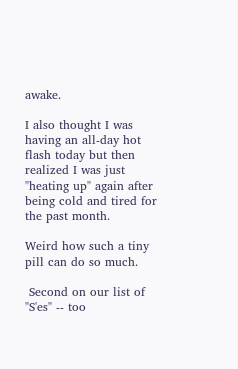awake.

I also thought I was having an all-day hot flash today but then realized I was just "heating up" again after being cold and tired for the past month.

Weird how such a tiny pill can do so much.

 Second on our list of "S'es" -- too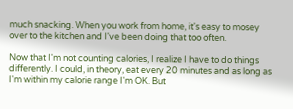much snacking. When you work from home, it's easy to mosey over to the kitchen and I've been doing that too often.

Now that I'm not counting calories, I realize I have to do things differently. I could, in theory, eat every 20 minutes and as long as I'm within my calorie range I'm OK. But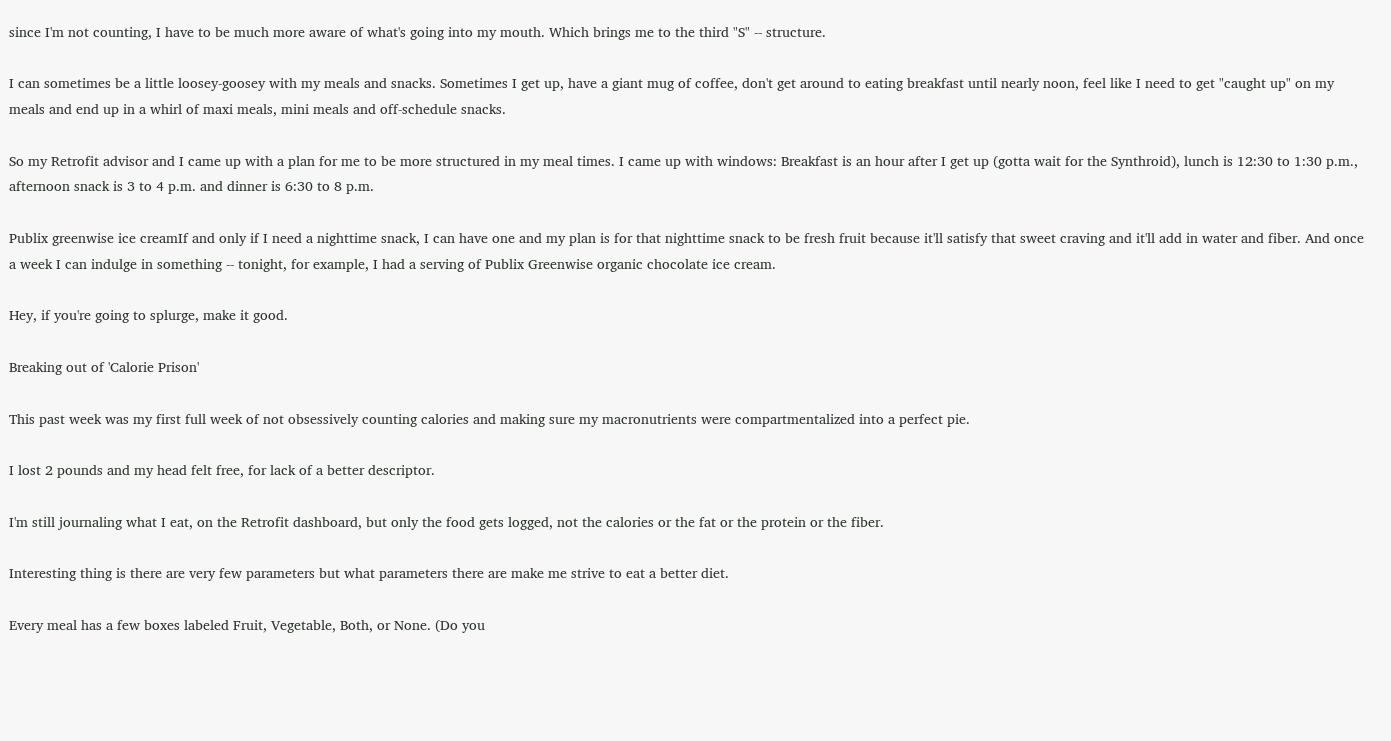since I'm not counting, I have to be much more aware of what's going into my mouth. Which brings me to the third "S" -- structure.

I can sometimes be a little loosey-goosey with my meals and snacks. Sometimes I get up, have a giant mug of coffee, don't get around to eating breakfast until nearly noon, feel like I need to get "caught up" on my meals and end up in a whirl of maxi meals, mini meals and off-schedule snacks.

So my Retrofit advisor and I came up with a plan for me to be more structured in my meal times. I came up with windows: Breakfast is an hour after I get up (gotta wait for the Synthroid), lunch is 12:30 to 1:30 p.m., afternoon snack is 3 to 4 p.m. and dinner is 6:30 to 8 p.m.

Publix greenwise ice creamIf and only if I need a nighttime snack, I can have one and my plan is for that nighttime snack to be fresh fruit because it'll satisfy that sweet craving and it'll add in water and fiber. And once a week I can indulge in something -- tonight, for example, I had a serving of Publix Greenwise organic chocolate ice cream.

Hey, if you're going to splurge, make it good.

Breaking out of 'Calorie Prison'

This past week was my first full week of not obsessively counting calories and making sure my macronutrients were compartmentalized into a perfect pie.

I lost 2 pounds and my head felt free, for lack of a better descriptor.

I'm still journaling what I eat, on the Retrofit dashboard, but only the food gets logged, not the calories or the fat or the protein or the fiber.

Interesting thing is there are very few parameters but what parameters there are make me strive to eat a better diet.

Every meal has a few boxes labeled Fruit, Vegetable, Both, or None. (Do you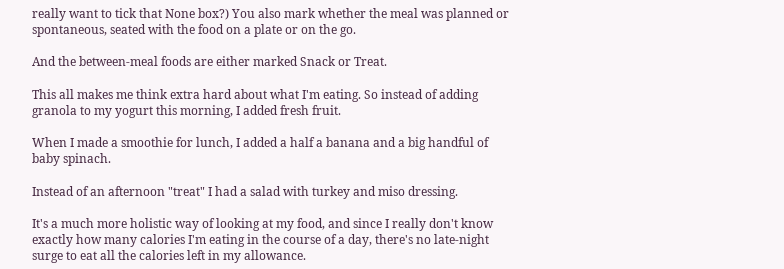really want to tick that None box?) You also mark whether the meal was planned or spontaneous, seated with the food on a plate or on the go.

And the between-meal foods are either marked Snack or Treat.

This all makes me think extra hard about what I'm eating. So instead of adding granola to my yogurt this morning, I added fresh fruit.

When I made a smoothie for lunch, I added a half a banana and a big handful of baby spinach.

Instead of an afternoon "treat" I had a salad with turkey and miso dressing.

It's a much more holistic way of looking at my food, and since I really don't know exactly how many calories I'm eating in the course of a day, there's no late-night surge to eat all the calories left in my allowance.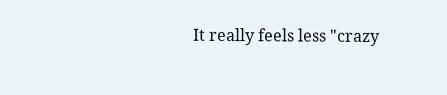It really feels less "crazy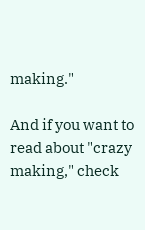making."

And if you want to read about "crazy making," check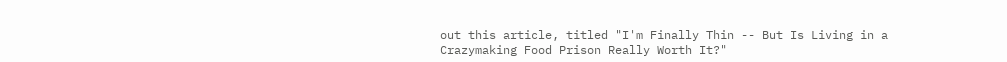out this article, titled "I'm Finally Thin -- But Is Living in a Crazymaking Food Prison Really Worth It?"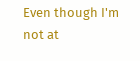Even though I'm not at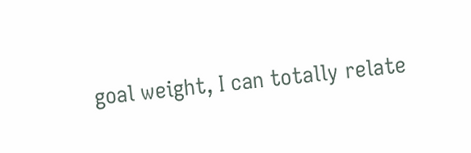goal weight, I can totally relate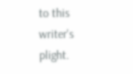to this writer's plight.